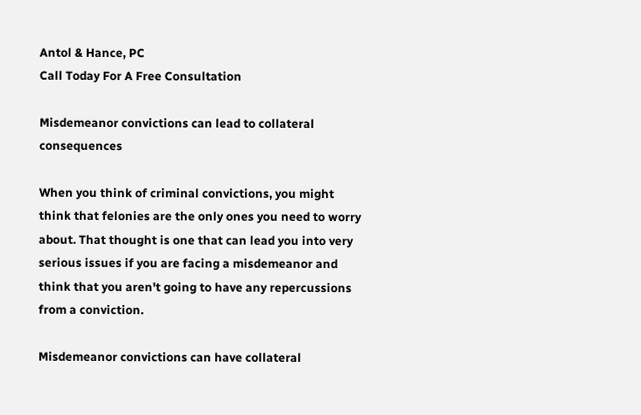Antol & Hance, PC
Call Today For A Free Consultation

Misdemeanor convictions can lead to collateral consequences

When you think of criminal convictions, you might think that felonies are the only ones you need to worry about. That thought is one that can lead you into very serious issues if you are facing a misdemeanor and think that you aren't going to have any repercussions from a conviction.

Misdemeanor convictions can have collateral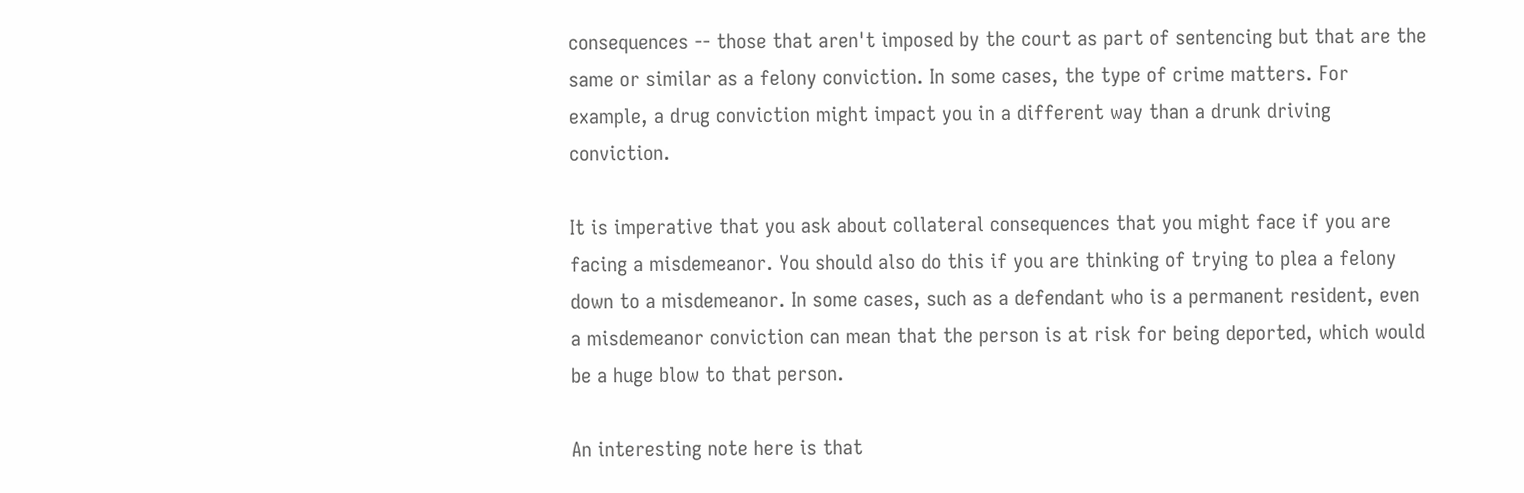consequences -- those that aren't imposed by the court as part of sentencing but that are the same or similar as a felony conviction. In some cases, the type of crime matters. For example, a drug conviction might impact you in a different way than a drunk driving conviction.

It is imperative that you ask about collateral consequences that you might face if you are facing a misdemeanor. You should also do this if you are thinking of trying to plea a felony down to a misdemeanor. In some cases, such as a defendant who is a permanent resident, even a misdemeanor conviction can mean that the person is at risk for being deported, which would be a huge blow to that person.

An interesting note here is that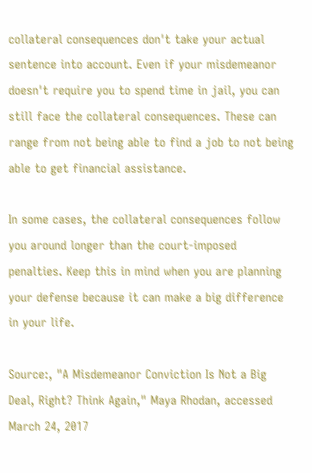collateral consequences don't take your actual sentence into account. Even if your misdemeanor doesn't require you to spend time in jail, you can still face the collateral consequences. These can range from not being able to find a job to not being able to get financial assistance.

In some cases, the collateral consequences follow you around longer than the court-imposed penalties. Keep this in mind when you are planning your defense because it can make a big difference in your life.

Source:, "A Misdemeanor Conviction Is Not a Big Deal, Right? Think Again," Maya Rhodan, accessed March 24, 2017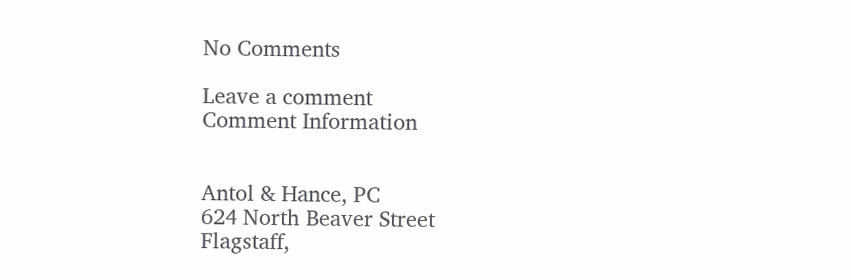No Comments

Leave a comment
Comment Information


Antol & Hance, PC
624 North Beaver Street
Flagstaff,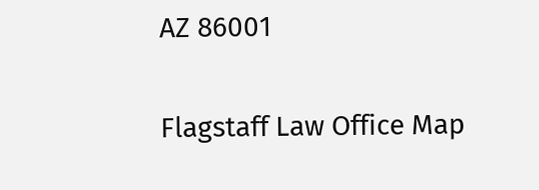AZ 86001

Flagstaff Law Office Map